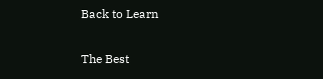Back to Learn

The Best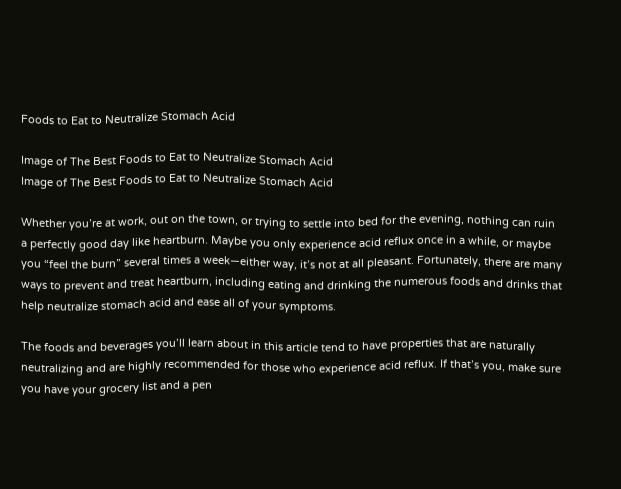Foods to Eat to Neutralize Stomach Acid

Image of The Best Foods to Eat to Neutralize Stomach Acid
Image of The Best Foods to Eat to Neutralize Stomach Acid

Whether you’re at work, out on the town, or trying to settle into bed for the evening, nothing can ruin a perfectly good day like heartburn. Maybe you only experience acid reflux once in a while, or maybe you “feel the burn” several times a week—either way, it’s not at all pleasant. Fortunately, there are many ways to prevent and treat heartburn, including eating and drinking the numerous foods and drinks that help neutralize stomach acid and ease all of your symptoms.

The foods and beverages you’ll learn about in this article tend to have properties that are naturally neutralizing and are highly recommended for those who experience acid reflux. If that’s you, make sure you have your grocery list and a pen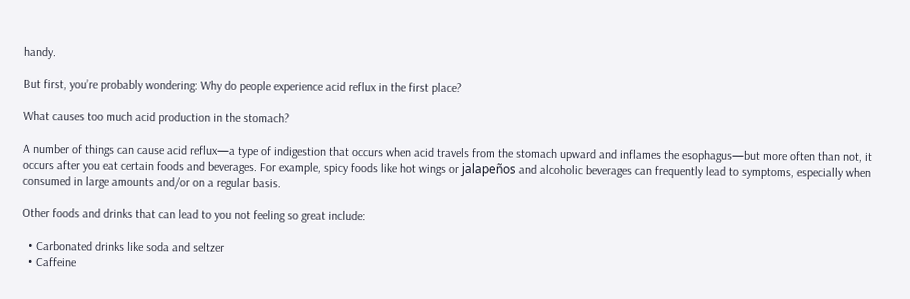handy.

But first, you’re probably wondering: Why do people experience acid reflux in the first place?

What causes too much acid production in the stomach?

A number of things can cause acid reflux—a type of indigestion that occurs when acid travels from the stomach upward and inflames the esophagus—but more often than not, it occurs after you eat certain foods and beverages. For example, spicy foods like hot wings or jalapeños and alcoholic beverages can frequently lead to symptoms, especially when consumed in large amounts and/or on a regular basis.

Other foods and drinks that can lead to you not feeling so great include:

  • Carbonated drinks like soda and seltzer
  • Caffeine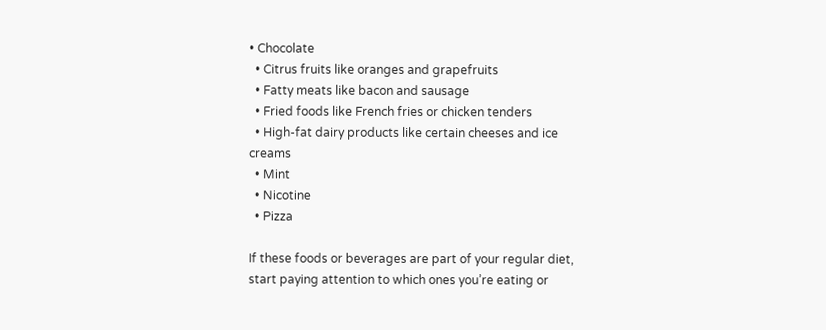• Chocolate
  • Citrus fruits like oranges and grapefruits
  • Fatty meats like bacon and sausage
  • Fried foods like French fries or chicken tenders
  • High-fat dairy products like certain cheeses and ice creams
  • Mint
  • Nicotine
  • Pizza

If these foods or beverages are part of your regular diet, start paying attention to which ones you’re eating or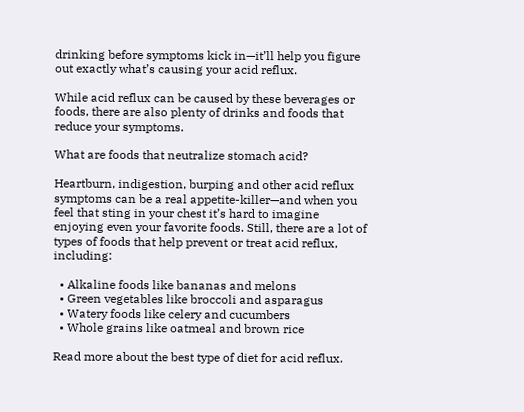drinking before symptoms kick in—it’ll help you figure out exactly what’s causing your acid reflux.

While acid reflux can be caused by these beverages or foods, there are also plenty of drinks and foods that reduce your symptoms.

What are foods that neutralize stomach acid?

Heartburn, indigestion, burping and other acid reflux symptoms can be a real appetite-killer—and when you feel that sting in your chest it’s hard to imagine enjoying even your favorite foods. Still, there are a lot of types of foods that help prevent or treat acid reflux, including:

  • Alkaline foods like bananas and melons
  • Green vegetables like broccoli and asparagus
  • Watery foods like celery and cucumbers
  • Whole grains like oatmeal and brown rice

Read more about the best type of diet for acid reflux.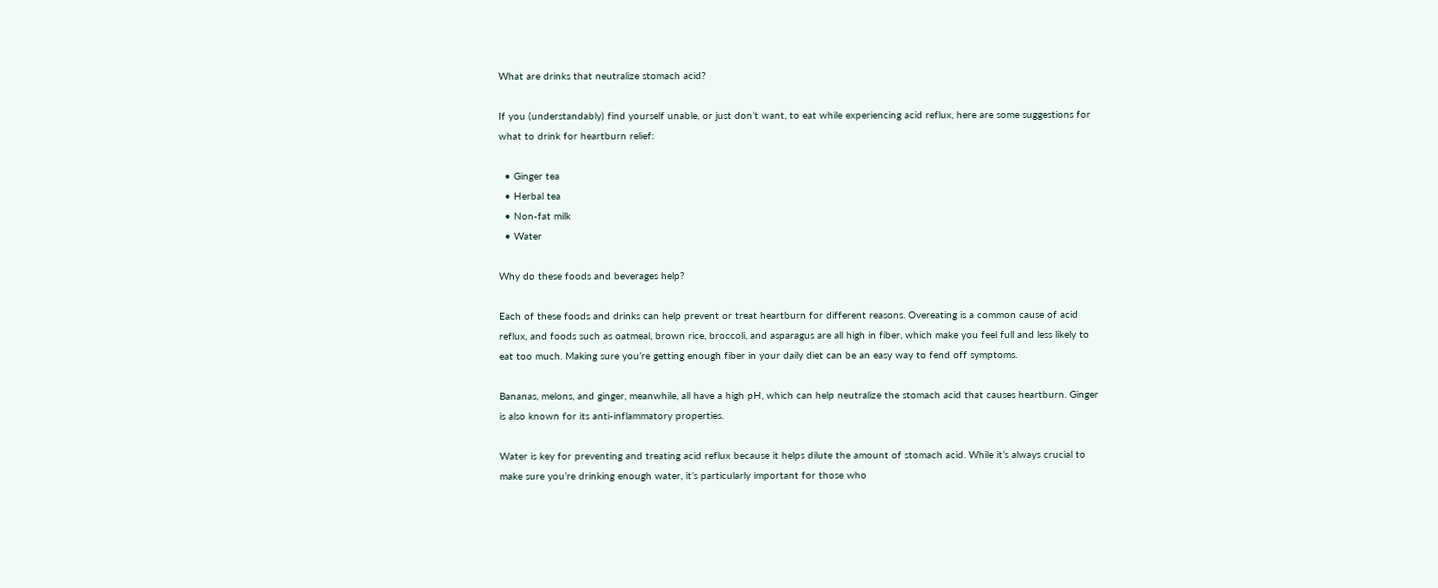What are drinks that neutralize stomach acid?

If you (understandably) find yourself unable, or just don’t want, to eat while experiencing acid reflux, here are some suggestions for what to drink for heartburn relief:

  • Ginger tea
  • Herbal tea
  • Non-fat milk
  • Water

Why do these foods and beverages help?

Each of these foods and drinks can help prevent or treat heartburn for different reasons. Overeating is a common cause of acid reflux, and foods such as oatmeal, brown rice, broccoli, and asparagus are all high in fiber, which make you feel full and less likely to eat too much. Making sure you’re getting enough fiber in your daily diet can be an easy way to fend off symptoms.

Bananas, melons, and ginger, meanwhile, all have a high pH, which can help neutralize the stomach acid that causes heartburn. Ginger is also known for its anti-inflammatory properties.

Water is key for preventing and treating acid reflux because it helps dilute the amount of stomach acid. While it’s always crucial to make sure you’re drinking enough water, it’s particularly important for those who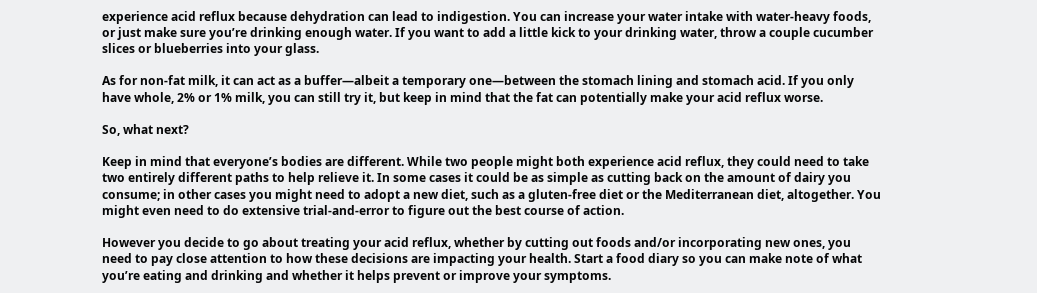experience acid reflux because dehydration can lead to indigestion. You can increase your water intake with water-heavy foods, or just make sure you’re drinking enough water. If you want to add a little kick to your drinking water, throw a couple cucumber slices or blueberries into your glass.

As for non-fat milk, it can act as a buffer—albeit a temporary one—between the stomach lining and stomach acid. If you only have whole, 2% or 1% milk, you can still try it, but keep in mind that the fat can potentially make your acid reflux worse.

So, what next?

Keep in mind that everyone’s bodies are different. While two people might both experience acid reflux, they could need to take two entirely different paths to help relieve it. In some cases it could be as simple as cutting back on the amount of dairy you consume; in other cases you might need to adopt a new diet, such as a gluten-free diet or the Mediterranean diet, altogether. You might even need to do extensive trial-and-error to figure out the best course of action.

However you decide to go about treating your acid reflux, whether by cutting out foods and/or incorporating new ones, you need to pay close attention to how these decisions are impacting your health. Start a food diary so you can make note of what you’re eating and drinking and whether it helps prevent or improve your symptoms.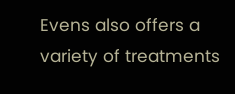Evens also offers a variety of treatments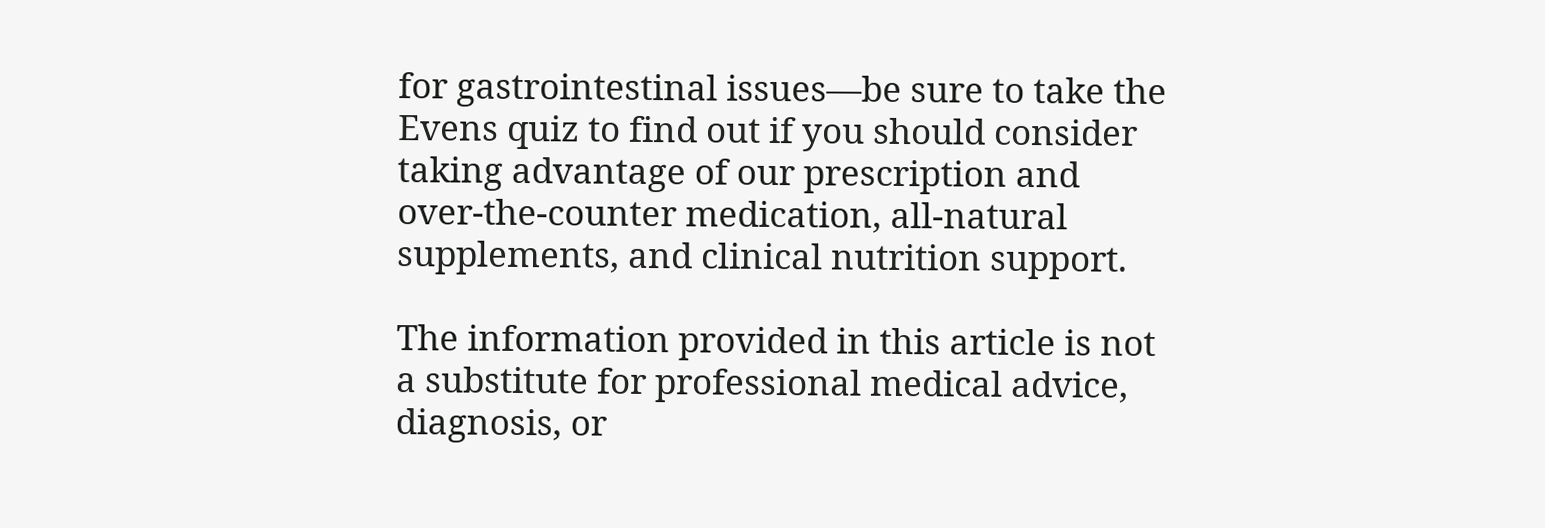for gastrointestinal issues—be sure to take the Evens quiz to find out if you should consider taking advantage of our prescription and over-the-counter medication, all-natural supplements, and clinical nutrition support.

The information provided in this article is not a substitute for professional medical advice, diagnosis, or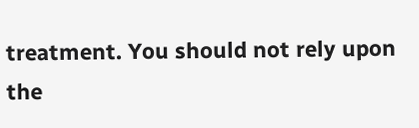treatment. You should not rely upon the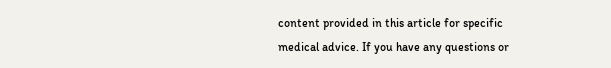content provided in this article for specific medical advice. If you have any questions or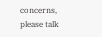concerns, please talk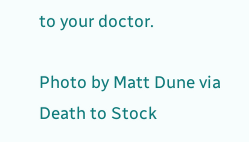to your doctor.

Photo by Matt Dune via Death to Stock